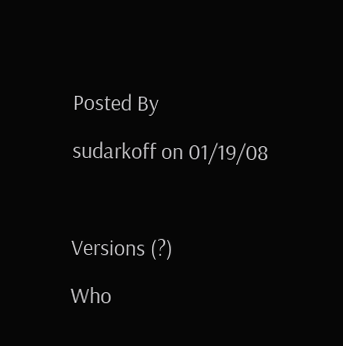Posted By

sudarkoff on 01/19/08



Versions (?)

Who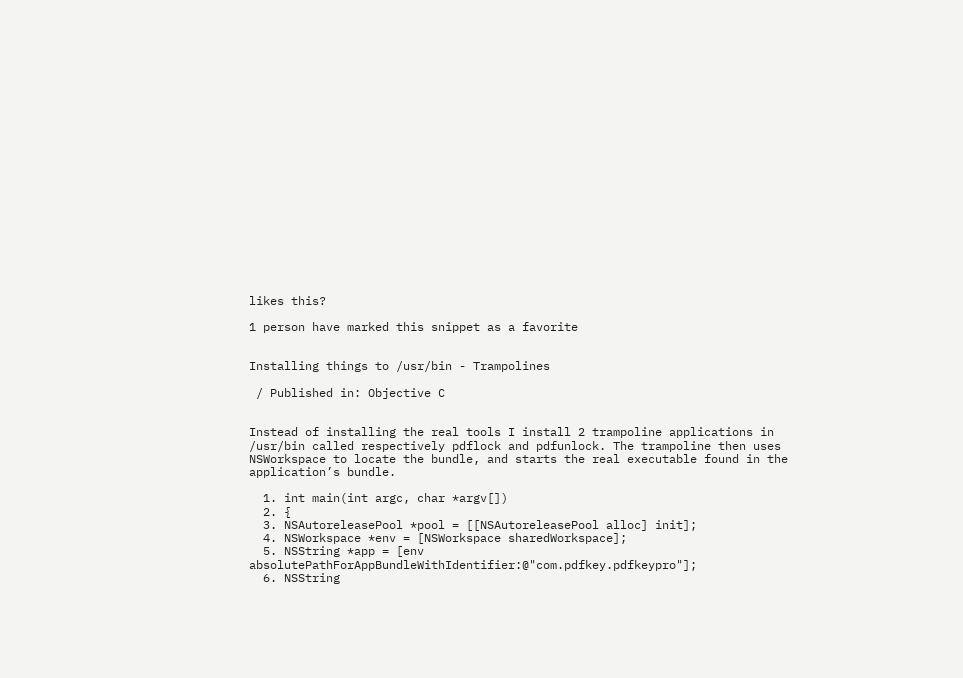likes this?

1 person have marked this snippet as a favorite


Installing things to /usr/bin - Trampolines

 / Published in: Objective C


Instead of installing the real tools I install 2 trampoline applications in /usr/bin called respectively pdflock and pdfunlock. The trampoline then uses NSWorkspace to locate the bundle, and starts the real executable found in the application’s bundle.

  1. int main(int argc, char *argv[])
  2. {
  3. NSAutoreleasePool *pool = [[NSAutoreleasePool alloc] init];
  4. NSWorkspace *env = [NSWorkspace sharedWorkspace];
  5. NSString *app = [env absolutePathForAppBundleWithIdentifier:@"com.pdfkey.pdfkeypro"];
  6. NSString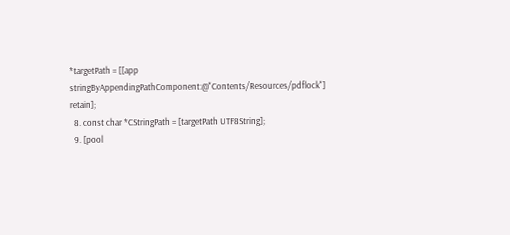*targetPath = [[app stringByAppendingPathComponent:@"Contents/Resources/pdflock"] retain];
  8. const char *CStringPath = [targetPath UTF8String];
  9. [pool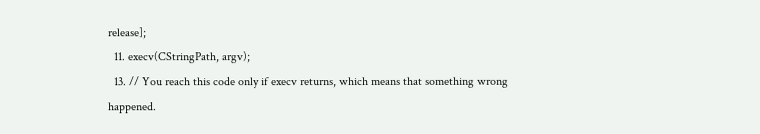release];
  11. execv(CStringPath, argv);
  13. // You reach this code only if execv returns, which means that something wrong happened.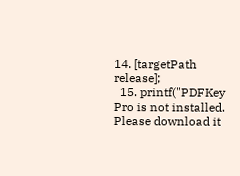14. [targetPath release];
  15. printf("PDFKey Pro is not installed. Please download it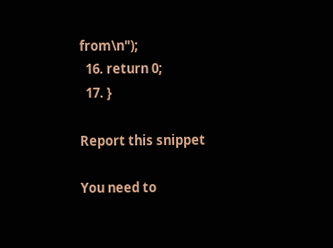from\n");
  16. return 0;
  17. }

Report this snippet

You need to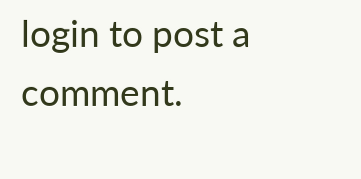login to post a comment.